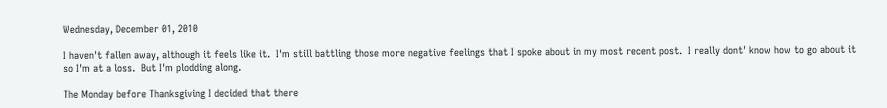Wednesday, December 01, 2010

I haven't fallen away, although it feels like it.  I'm still battling those more negative feelings that I spoke about in my most recent post.  I really dont' know how to go about it so I'm at a loss.  But I'm plodding along.

The Monday before Thanksgiving I decided that there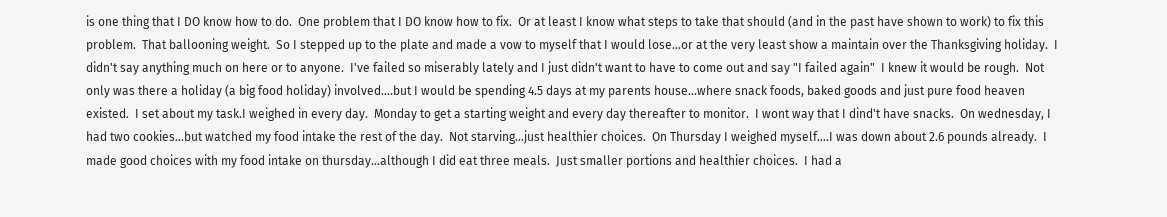is one thing that I DO know how to do.  One problem that I DO know how to fix.  Or at least I know what steps to take that should (and in the past have shown to work) to fix this problem.  That ballooning weight.  So I stepped up to the plate and made a vow to myself that I would lose...or at the very least show a maintain over the Thanksgiving holiday.  I didn't say anything much on here or to anyone.  I've failed so miserably lately and I just didn't want to have to come out and say "I failed again"  I knew it would be rough.  Not only was there a holiday (a big food holiday) involved....but I would be spending 4.5 days at my parents house...where snack foods, baked goods and just pure food heaven existed.  I set about my task.I weighed in every day.  Monday to get a starting weight and every day thereafter to monitor.  I wont way that I dind't have snacks.  On wednesday, I had two cookies...but watched my food intake the rest of the day.  Not starving...just healthier choices.  On Thursday I weighed myself....I was down about 2.6 pounds already.  I made good choices with my food intake on thursday...although I did eat three meals.  Just smaller portions and healthier choices.  I had a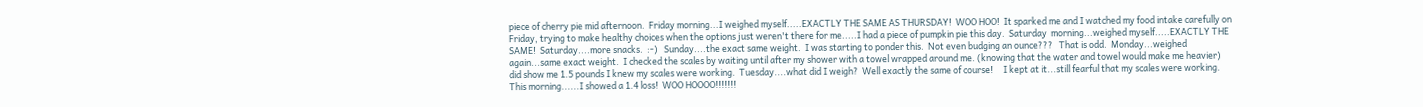piece of cherry pie mid afternoon.  Friday morning...I weighed myself.....EXACTLY THE SAME AS THURSDAY!  WOO HOO!  It sparked me and I watched my food intake carefully on Friday, trying to make healthy choices when the options just weren't there for me.....I had a piece of pumpkin pie this day.  Saturday  morning...weighed myself.....EXACTLY THE SAME!  Saturday....more snacks.  :-)   Sunday....the exact same weight.  I was starting to ponder this.  Not even budging an ounce???   That is odd.  Monday...weighed again...same exact weight.  I checked the scales by waiting until after my shower with a towel wrapped around me. (knowing that the water and towel would make me heavier) did show me 1.5 pounds I knew my scales were working.  Tuesday....what did I weigh?  Well exactly the same of course!     I kept at it...still fearful that my scales were working.  This morning......I showed a 1.4 loss!  WOO HOOOO!!!!!!!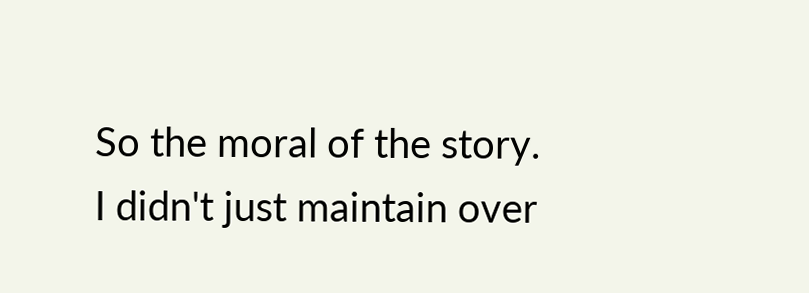So the moral of the story.  I didn't just maintain over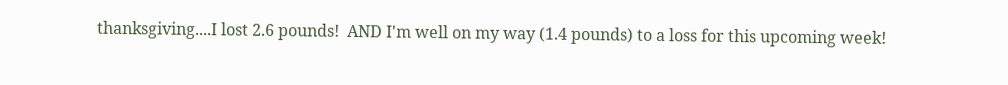thanksgiving....I lost 2.6 pounds!  AND I'm well on my way (1.4 pounds) to a loss for this upcoming week!